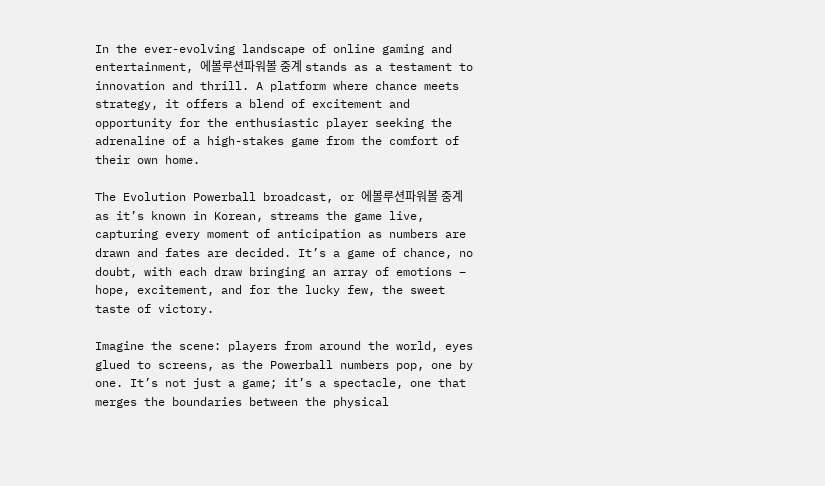In the ever-evolving landscape of online gaming and entertainment, 에볼루션파워볼 중계 stands as a testament to innovation and thrill. A platform where chance meets strategy, it offers a blend of excitement and opportunity for the enthusiastic player seeking the adrenaline of a high-stakes game from the comfort of their own home.

The Evolution Powerball broadcast, or 에볼루션파워볼 중계 as it’s known in Korean, streams the game live, capturing every moment of anticipation as numbers are drawn and fates are decided. It’s a game of chance, no doubt, with each draw bringing an array of emotions – hope, excitement, and for the lucky few, the sweet taste of victory.

Imagine the scene: players from around the world, eyes glued to screens, as the Powerball numbers pop, one by one. It’s not just a game; it’s a spectacle, one that merges the boundaries between the physical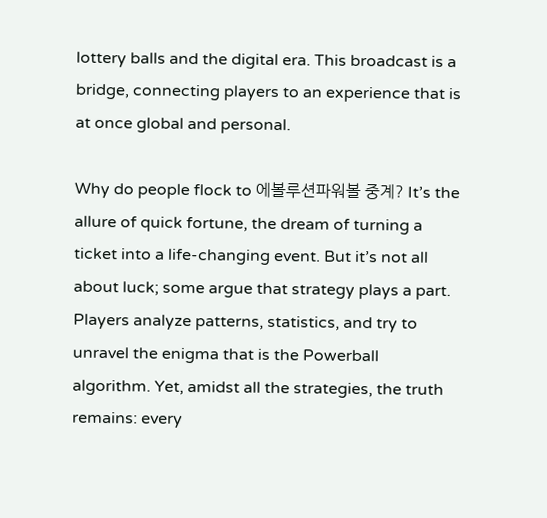lottery balls and the digital era. This broadcast is a bridge, connecting players to an experience that is at once global and personal.

Why do people flock to 에볼루션파워볼 중계? It’s the allure of quick fortune, the dream of turning a ticket into a life-changing event. But it’s not all about luck; some argue that strategy plays a part. Players analyze patterns, statistics, and try to unravel the enigma that is the Powerball algorithm. Yet, amidst all the strategies, the truth remains: every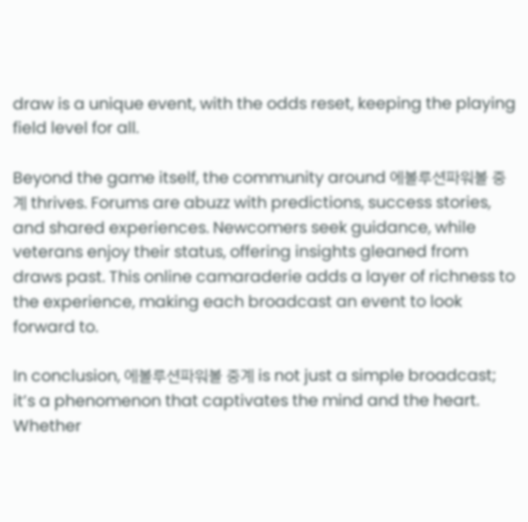draw is a unique event, with the odds reset, keeping the playing field level for all.

Beyond the game itself, the community around 에볼루션파워볼 중계 thrives. Forums are abuzz with predictions, success stories, and shared experiences. Newcomers seek guidance, while veterans enjoy their status, offering insights gleaned from draws past. This online camaraderie adds a layer of richness to the experience, making each broadcast an event to look forward to.

In conclusion, 에볼루션파워볼 중계 is not just a simple broadcast; it’s a phenomenon that captivates the mind and the heart. Whether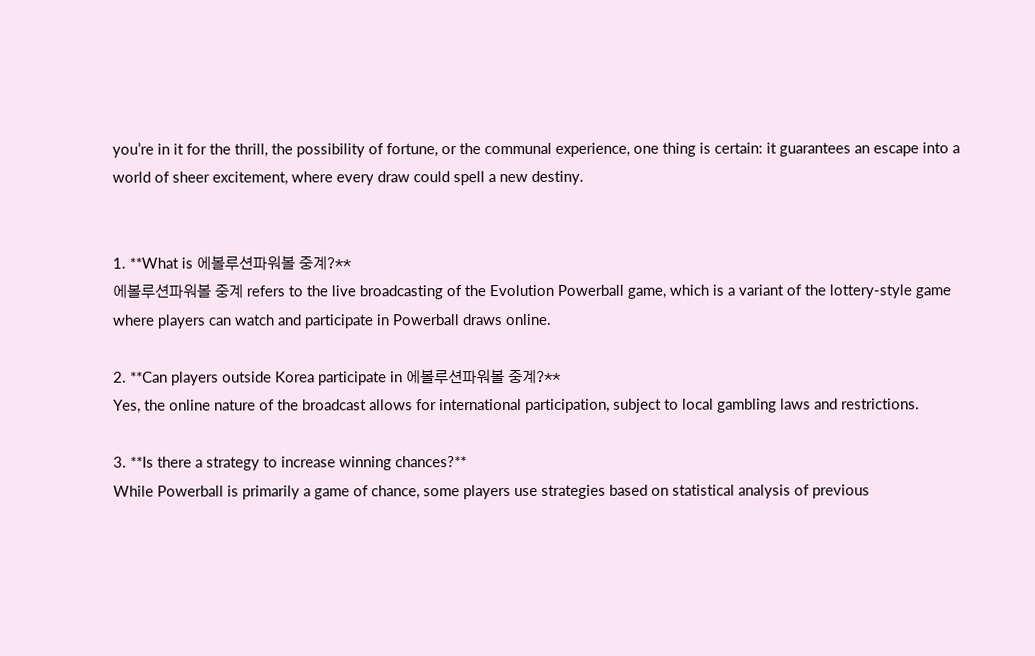you’re in it for the thrill, the possibility of fortune, or the communal experience, one thing is certain: it guarantees an escape into a world of sheer excitement, where every draw could spell a new destiny.


1. **What is 에볼루션파워볼 중계?**
에볼루션파워볼 중계 refers to the live broadcasting of the Evolution Powerball game, which is a variant of the lottery-style game where players can watch and participate in Powerball draws online.

2. **Can players outside Korea participate in 에볼루션파워볼 중계?**
Yes, the online nature of the broadcast allows for international participation, subject to local gambling laws and restrictions.

3. **Is there a strategy to increase winning chances?**
While Powerball is primarily a game of chance, some players use strategies based on statistical analysis of previous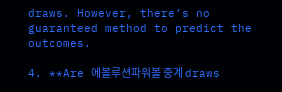draws. However, there’s no guaranteed method to predict the outcomes.

4. **Are 에볼루션파워볼 중계 draws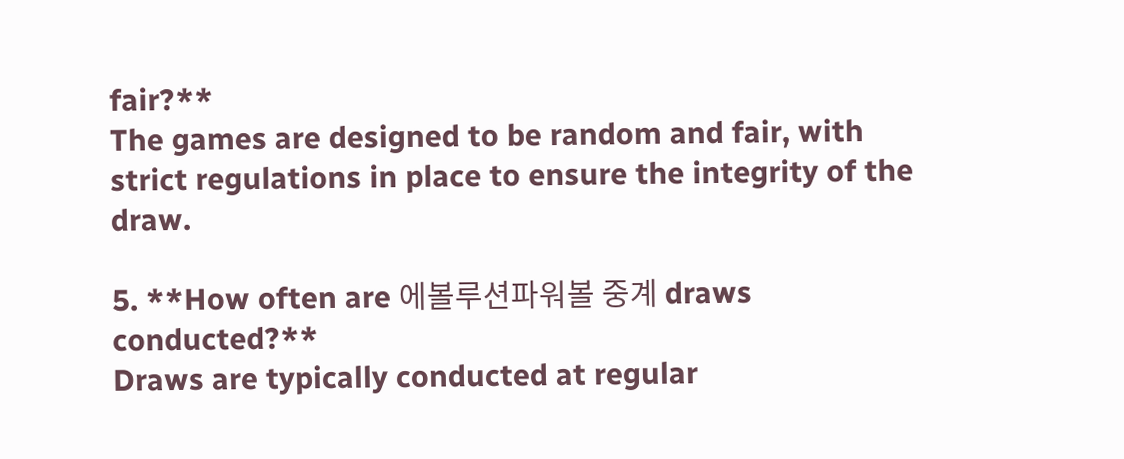fair?**
The games are designed to be random and fair, with strict regulations in place to ensure the integrity of the draw.

5. **How often are 에볼루션파워볼 중계 draws conducted?**
Draws are typically conducted at regular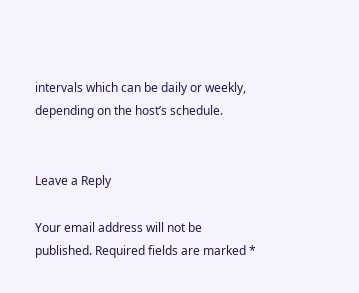intervals which can be daily or weekly, depending on the host’s schedule.


Leave a Reply

Your email address will not be published. Required fields are marked *